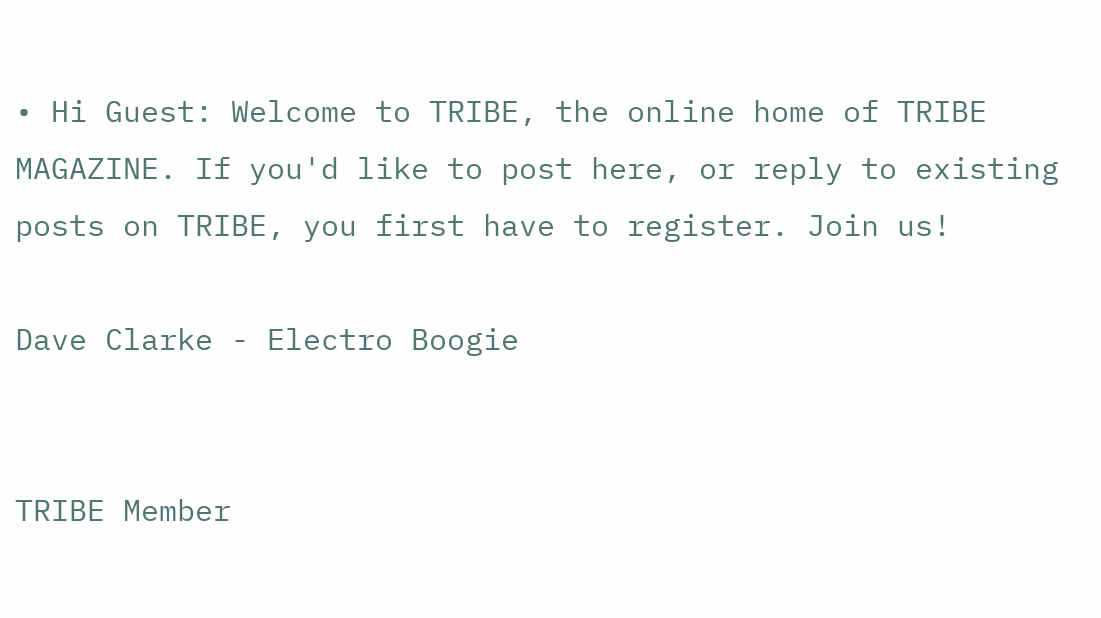• Hi Guest: Welcome to TRIBE, the online home of TRIBE MAGAZINE. If you'd like to post here, or reply to existing posts on TRIBE, you first have to register. Join us!

Dave Clarke - Electro Boogie


TRIBE Member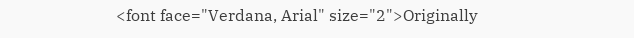<font face="Verdana, Arial" size="2">Originally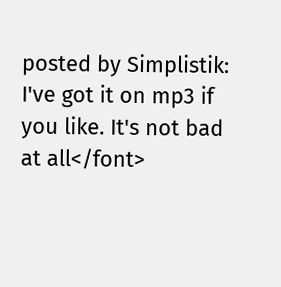posted by Simplistik:
I've got it on mp3 if you like. It's not bad at all</font>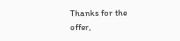Thanks for the offer,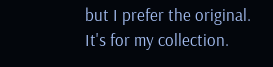but I prefer the original. It's for my collection.